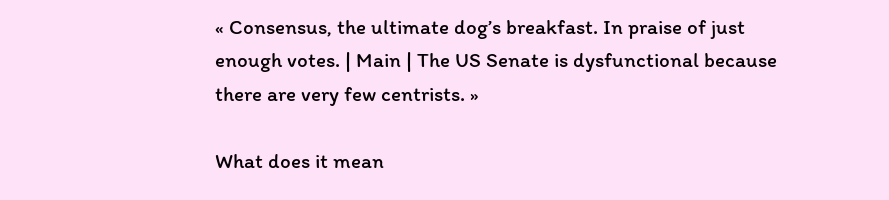« Consensus, the ultimate dog’s breakfast. In praise of just enough votes. | Main | The US Senate is dysfunctional because there are very few centrists. »

What does it mean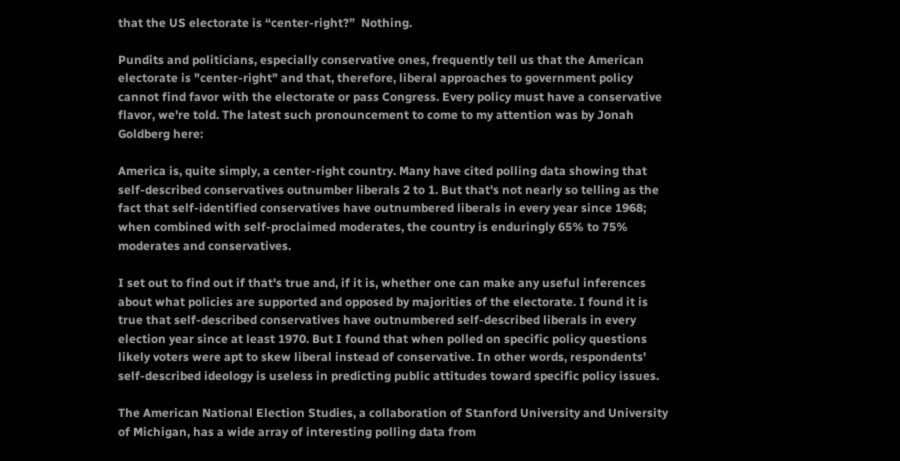that the US electorate is “center-right?”  Nothing.

Pundits and politicians, especially conservative ones, frequently tell us that the American electorate is "center-right" and that, therefore, liberal approaches to government policy cannot find favor with the electorate or pass Congress. Every policy must have a conservative flavor, we're told. The latest such pronouncement to come to my attention was by Jonah Goldberg here:

America is, quite simply, a center-right country. Many have cited polling data showing that self-described conservatives outnumber liberals 2 to 1. But that's not nearly so telling as the fact that self-identified conservatives have outnumbered liberals in every year since 1968; when combined with self-proclaimed moderates, the country is enduringly 65% to 75% moderates and conservatives.

I set out to find out if that's true and, if it is, whether one can make any useful inferences about what policies are supported and opposed by majorities of the electorate. I found it is true that self-described conservatives have outnumbered self-described liberals in every election year since at least 1970. But I found that when polled on specific policy questions likely voters were apt to skew liberal instead of conservative. In other words, respondents' self-described ideology is useless in predicting public attitudes toward specific policy issues.

The American National Election Studies, a collaboration of Stanford University and University of Michigan, has a wide array of interesting polling data from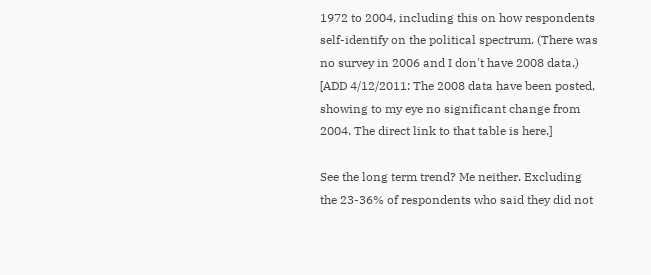1972 to 2004, including this on how respondents self-identify on the political spectrum. (There was no survey in 2006 and I don't have 2008 data.) [ADD 4/12/2011: The 2008 data have been posted, showing to my eye no significant change from 2004. The direct link to that table is here.]

See the long term trend? Me neither. Excluding the 23-36% of respondents who said they did not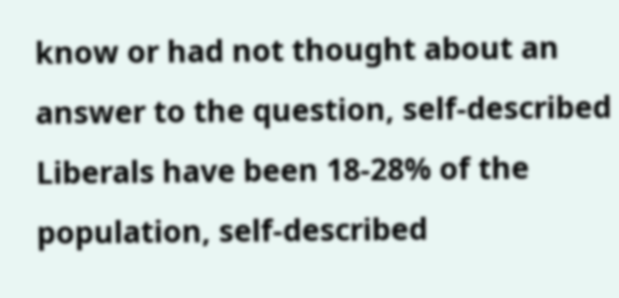know or had not thought about an answer to the question, self-described Liberals have been 18-28% of the population, self-described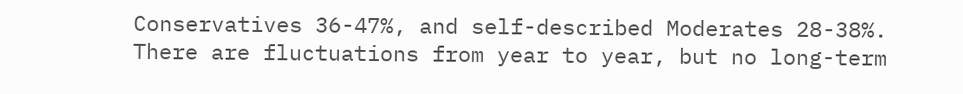Conservatives 36-47%, and self-described Moderates 28-38%. There are fluctuations from year to year, but no long-term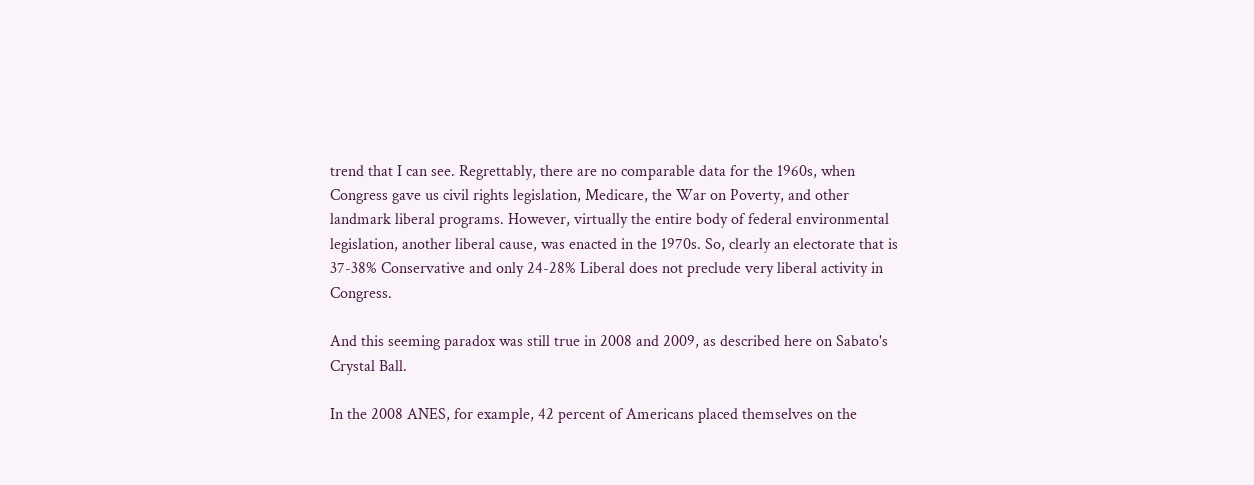trend that I can see. Regrettably, there are no comparable data for the 1960s, when Congress gave us civil rights legislation, Medicare, the War on Poverty, and other landmark liberal programs. However, virtually the entire body of federal environmental legislation, another liberal cause, was enacted in the 1970s. So, clearly an electorate that is 37-38% Conservative and only 24-28% Liberal does not preclude very liberal activity in Congress.

And this seeming paradox was still true in 2008 and 2009, as described here on Sabato's Crystal Ball.

In the 2008 ANES, for example, 42 percent of Americans placed themselves on the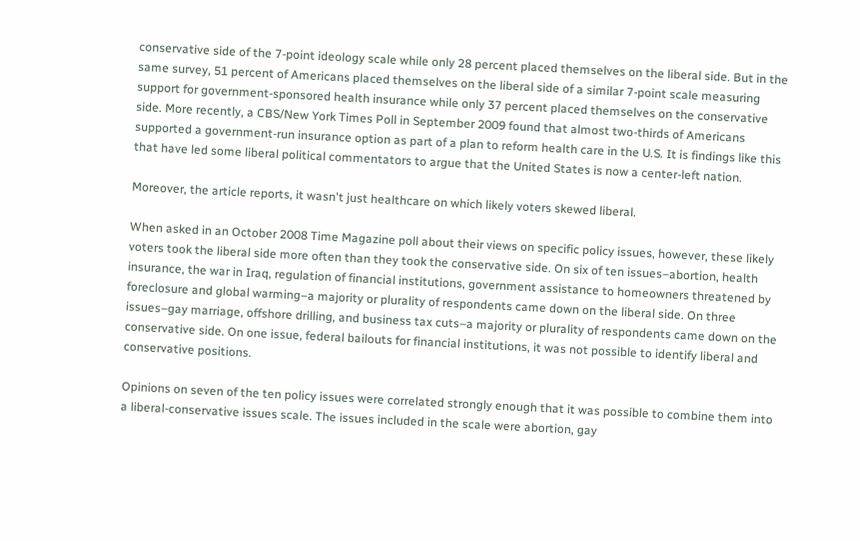conservative side of the 7-point ideology scale while only 28 percent placed themselves on the liberal side. But in the same survey, 51 percent of Americans placed themselves on the liberal side of a similar 7-point scale measuring support for government-sponsored health insurance while only 37 percent placed themselves on the conservative side. More recently, a CBS/New York Times Poll in September 2009 found that almost two-thirds of Americans supported a government-run insurance option as part of a plan to reform health care in the U.S. It is findings like this that have led some liberal political commentators to argue that the United States is now a center-left nation.

Moreover, the article reports, it wasn't just healthcare on which likely voters skewed liberal.

When asked in an October 2008 Time Magazine poll about their views on specific policy issues, however, these likely voters took the liberal side more often than they took the conservative side. On six of ten issues–abortion, health insurance, the war in Iraq, regulation of financial institutions, government assistance to homeowners threatened by foreclosure and global warming–a majority or plurality of respondents came down on the liberal side. On three issues–gay marriage, offshore drilling, and business tax cuts–a majority or plurality of respondents came down on the conservative side. On one issue, federal bailouts for financial institutions, it was not possible to identify liberal and conservative positions.

Opinions on seven of the ten policy issues were correlated strongly enough that it was possible to combine them into a liberal-conservative issues scale. The issues included in the scale were abortion, gay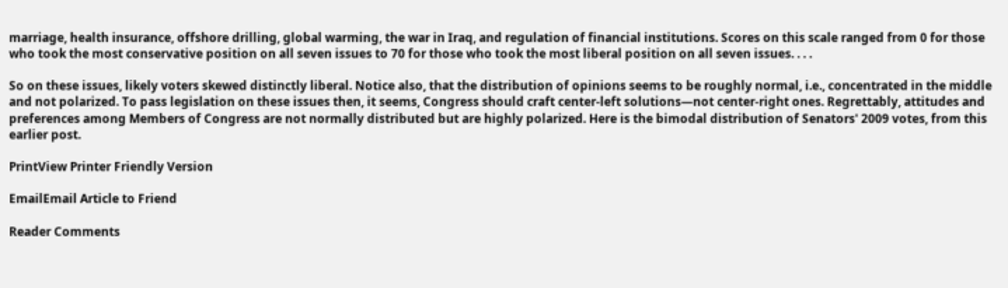marriage, health insurance, offshore drilling, global warming, the war in Iraq, and regulation of financial institutions. Scores on this scale ranged from 0 for those who took the most conservative position on all seven issues to 70 for those who took the most liberal position on all seven issues. . . .

So on these issues, likely voters skewed distinctly liberal. Notice also, that the distribution of opinions seems to be roughly normal, i.e., concentrated in the middle and not polarized. To pass legislation on these issues then, it seems, Congress should craft center-left solutions—not center-right ones. Regrettably, attitudes and preferences among Members of Congress are not normally distributed but are highly polarized. Here is the bimodal distribution of Senators' 2009 votes, from this earlier post.

PrintView Printer Friendly Version

EmailEmail Article to Friend

Reader Comments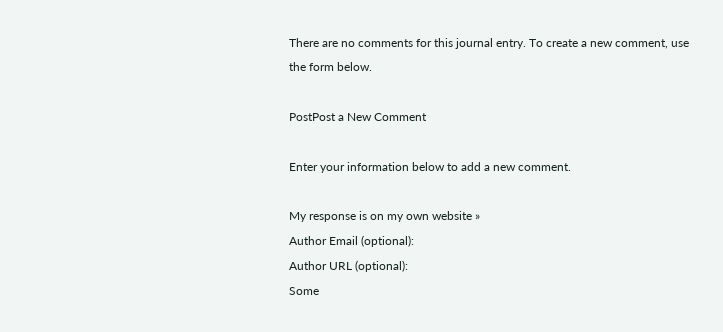There are no comments for this journal entry. To create a new comment, use the form below.

PostPost a New Comment

Enter your information below to add a new comment.

My response is on my own website »
Author Email (optional):
Author URL (optional):
Some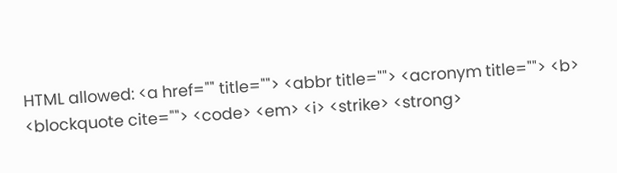HTML allowed: <a href="" title=""> <abbr title=""> <acronym title=""> <b> <blockquote cite=""> <code> <em> <i> <strike> <strong>